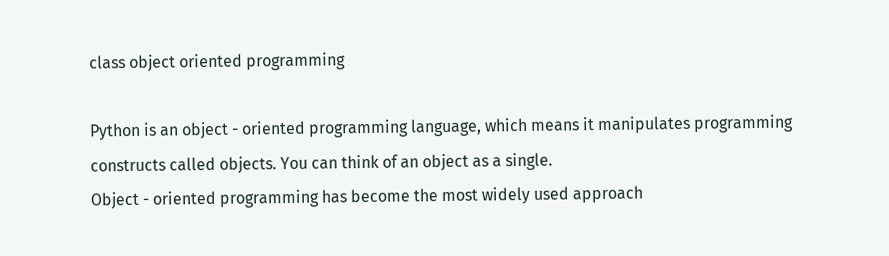class object oriented programming

Python is an object - oriented programming language, which means it manipulates programming constructs called objects. You can think of an object as a single.
Object - oriented programming has become the most widely used approach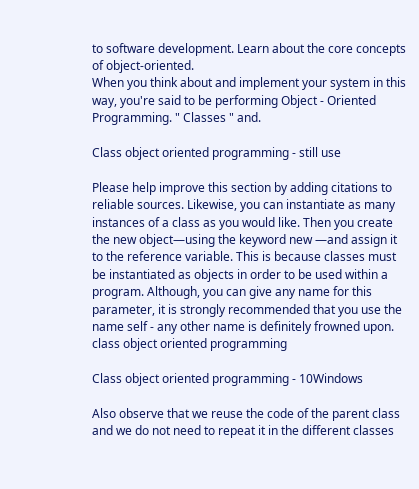to software development. Learn about the core concepts of object-oriented.
When you think about and implement your system in this way, you're said to be performing Object - Oriented Programming. " Classes " and.

Class object oriented programming - still use

Please help improve this section by adding citations to reliable sources. Likewise, you can instantiate as many instances of a class as you would like. Then you create the new object—using the keyword new —and assign it to the reference variable. This is because classes must be instantiated as objects in order to be used within a program. Although, you can give any name for this parameter, it is strongly recommended that you use the name self - any other name is definitely frowned upon. class object oriented programming

Class object oriented programming - 10Windows

Also observe that we reuse the code of the parent class and we do not need to repeat it in the different classes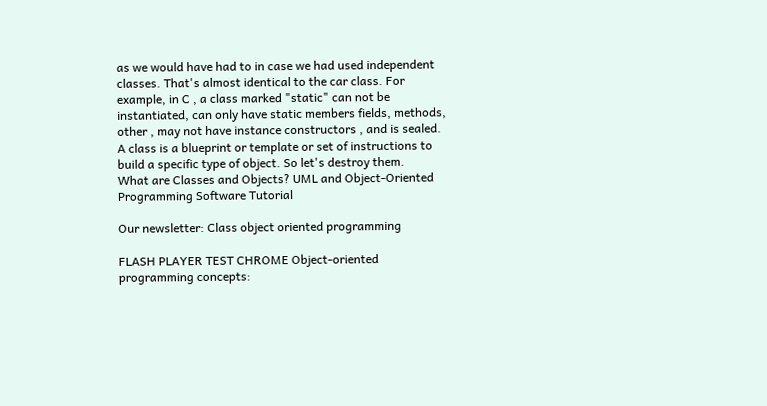as we would have had to in case we had used independent classes. That's almost identical to the car class. For example, in C , a class marked "static" can not be instantiated, can only have static members fields, methods, other , may not have instance constructors , and is sealed. A class is a blueprint or template or set of instructions to build a specific type of object. So let's destroy them.
What are Classes and Objects? UML and Object-Oriented Programming Software Tutorial

Our newsletter: Class object oriented programming

FLASH PLAYER TEST CHROME Object-oriented programming concepts: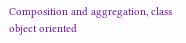Composition and aggregation, class object oriented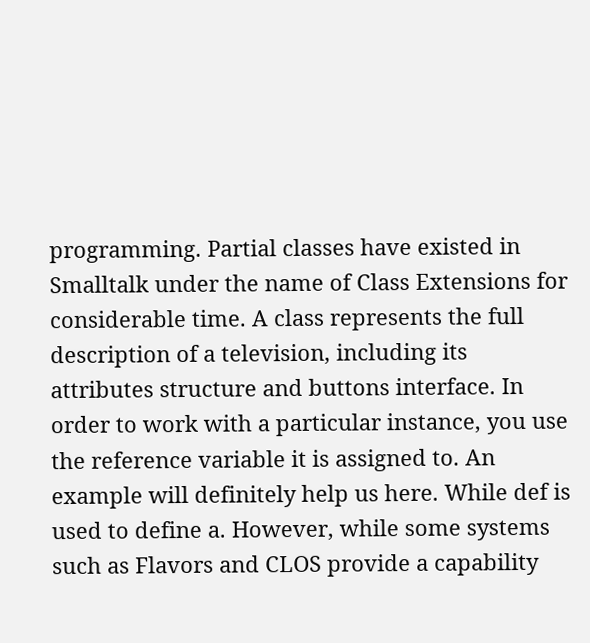programming. Partial classes have existed in Smalltalk under the name of Class Extensions for considerable time. A class represents the full description of a television, including its attributes structure and buttons interface. In order to work with a particular instance, you use the reference variable it is assigned to. An example will definitely help us here. While def is used to define a. However, while some systems such as Flavors and CLOS provide a capability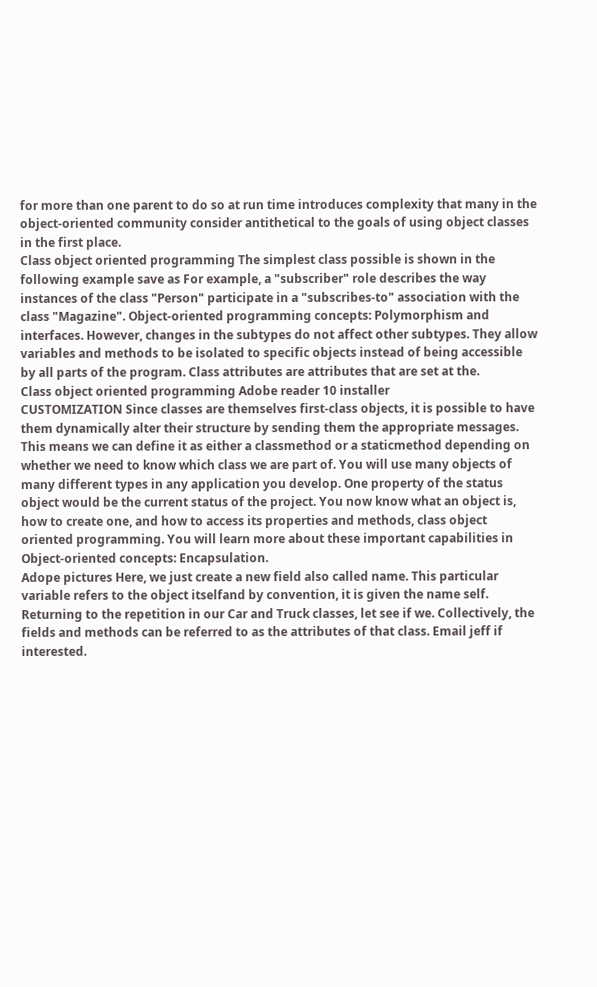for more than one parent to do so at run time introduces complexity that many in the object-oriented community consider antithetical to the goals of using object classes in the first place.
Class object oriented programming The simplest class possible is shown in the following example save as For example, a "subscriber" role describes the way instances of the class "Person" participate in a "subscribes-to" association with the class "Magazine". Object-oriented programming concepts: Polymorphism and interfaces. However, changes in the subtypes do not affect other subtypes. They allow variables and methods to be isolated to specific objects instead of being accessible by all parts of the program. Class attributes are attributes that are set at the.
Class object oriented programming Adobe reader 10 installer
CUSTOMIZATION Since classes are themselves first-class objects, it is possible to have them dynamically alter their structure by sending them the appropriate messages. This means we can define it as either a classmethod or a staticmethod depending on whether we need to know which class we are part of. You will use many objects of many different types in any application you develop. One property of the status object would be the current status of the project. You now know what an object is, how to create one, and how to access its properties and methods, class object oriented programming. You will learn more about these important capabilities in Object-oriented concepts: Encapsulation.
Adope pictures Here, we just create a new field also called name. This particular variable refers to the object itselfand by convention, it is given the name self. Returning to the repetition in our Car and Truck classes, let see if we. Collectively, the fields and methods can be referred to as the attributes of that class. Email jeff if interested.